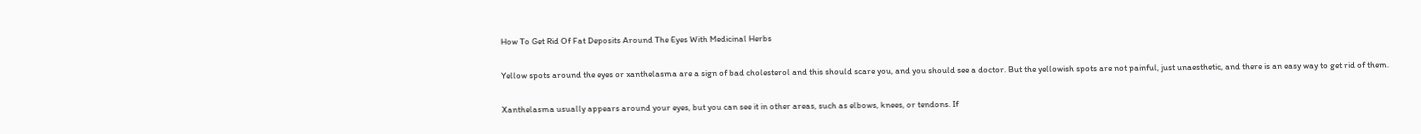How To Get Rid Of Fat Deposits Around The Eyes With Medicinal Herbs

Yellow spots around the eyes or xanthelasma are a sign of bad cholesterol and this should scare you, and you should see a doctor. But the yellowish spots are not painful, just unaesthetic, and there is an easy way to get rid of them.

Xanthelasma usually appears around your eyes, but you can see it in other areas, such as elbows, knees, or tendons. If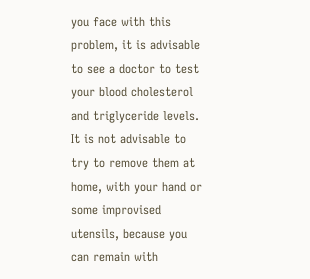you face with this problem, it is advisable to see a doctor to test your blood cholesterol and triglyceride levels. It is not advisable to try to remove them at home, with your hand or some improvised utensils, because you can remain with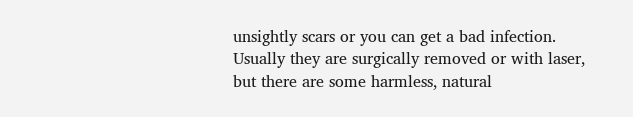unsightly scars or you can get a bad infection. Usually they are surgically removed or with laser, but there are some harmless, natural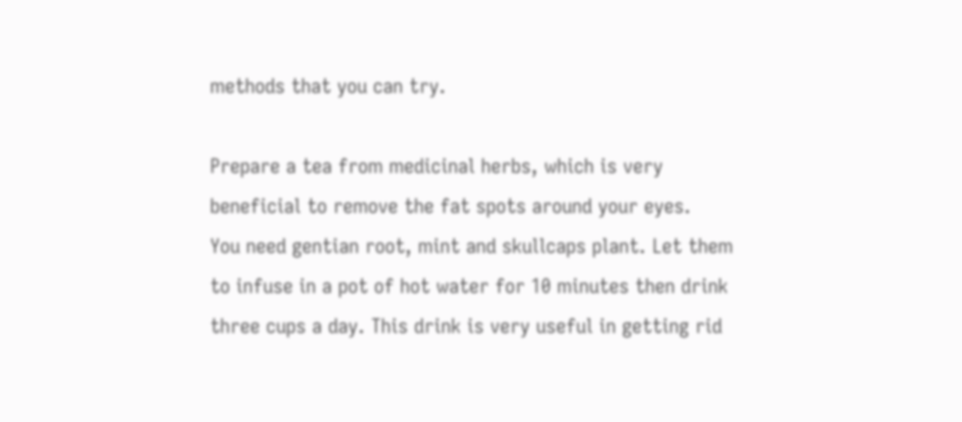methods that you can try.

Prepare a tea from medicinal herbs, which is very beneficial to remove the fat spots around your eyes.
You need gentian root, mint and skullcaps plant. Let them to infuse in a pot of hot water for 10 minutes then drink three cups a day. This drink is very useful in getting rid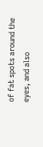of fat spots around the eyes, and also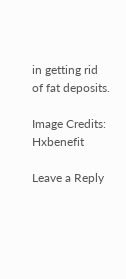in getting rid of fat deposits.

Image Credits: Hxbenefit

Leave a Reply